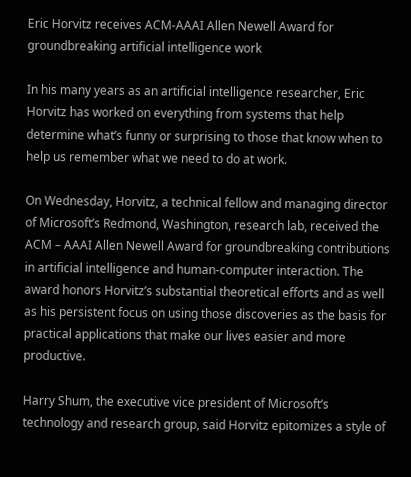Eric Horvitz receives ACM-AAAI Allen Newell Award for groundbreaking artificial intelligence work

In his many years as an artificial intelligence researcher, Eric Horvitz has worked on everything from systems that help determine what’s funny or surprising to those that know when to help us remember what we need to do at work.

On Wednesday, Horvitz, a technical fellow and managing director of Microsoft’s Redmond, Washington, research lab, received the ACM – AAAI Allen Newell Award for groundbreaking contributions in artificial intelligence and human-computer interaction. The award honors Horvitz’s substantial theoretical efforts and as well as his persistent focus on using those discoveries as the basis for practical applications that make our lives easier and more productive.

Harry Shum, the executive vice president of Microsoft’s technology and research group, said Horvitz epitomizes a style of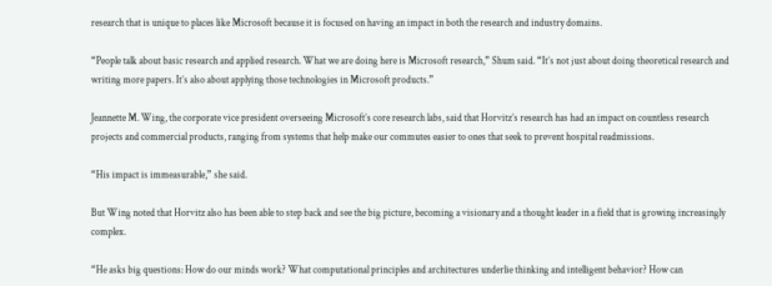research that is unique to places like Microsoft because it is focused on having an impact in both the research and industry domains.

“People talk about basic research and applied research. What we are doing here is Microsoft research,” Shum said. “It’s not just about doing theoretical research and writing more papers. It’s also about applying those technologies in Microsoft products.”

Jeannette M. Wing, the corporate vice president overseeing Microsoft’s core research labs, said that Horvitz’s research has had an impact on countless research projects and commercial products, ranging from systems that help make our commutes easier to ones that seek to prevent hospital readmissions.

“His impact is immeasurable,” she said.

But Wing noted that Horvitz also has been able to step back and see the big picture, becoming a visionary and a thought leader in a field that is growing increasingly complex.

“He asks big questions: How do our minds work? What computational principles and architectures underlie thinking and intelligent behavior? How can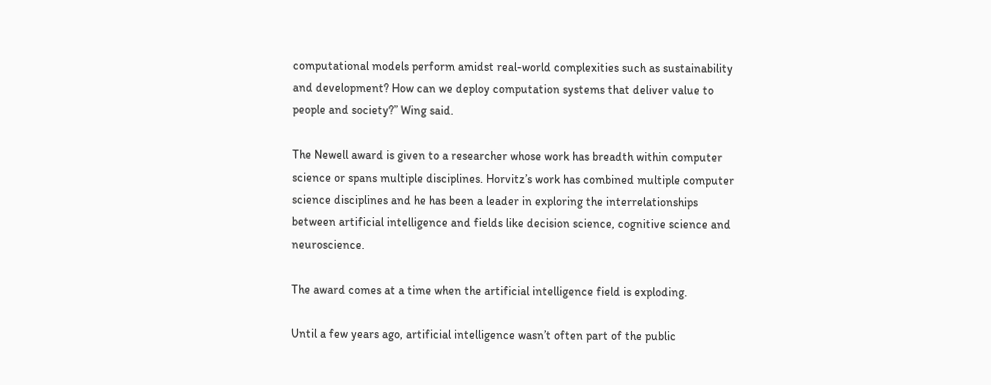computational models perform amidst real-world complexities such as sustainability and development? How can we deploy computation systems that deliver value to people and society?” Wing said.

The Newell award is given to a researcher whose work has breadth within computer science or spans multiple disciplines. Horvitz’s work has combined multiple computer science disciplines and he has been a leader in exploring the interrelationships between artificial intelligence and fields like decision science, cognitive science and neuroscience.

The award comes at a time when the artificial intelligence field is exploding.

Until a few years ago, artificial intelligence wasn’t often part of the public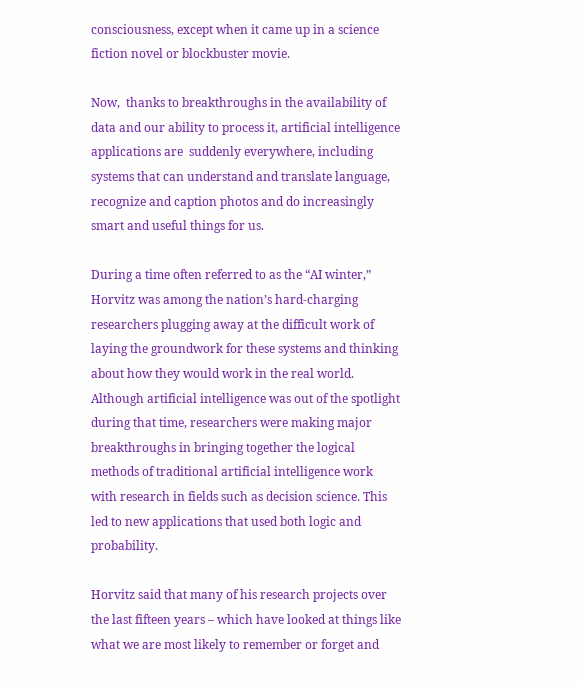consciousness, except when it came up in a science fiction novel or blockbuster movie.

Now,  thanks to breakthroughs in the availability of data and our ability to process it, artificial intelligence applications are  suddenly everywhere, including systems that can understand and translate language, recognize and caption photos and do increasingly smart and useful things for us.

During a time often referred to as the “AI winter,”  Horvitz was among the nation’s hard-charging researchers plugging away at the difficult work of laying the groundwork for these systems and thinking about how they would work in the real world. Although artificial intelligence was out of the spotlight during that time, researchers were making major breakthroughs in bringing together the logical methods of traditional artificial intelligence work with research in fields such as decision science. This led to new applications that used both logic and probability.

Horvitz said that many of his research projects over the last fifteen years – which have looked at things like what we are most likely to remember or forget and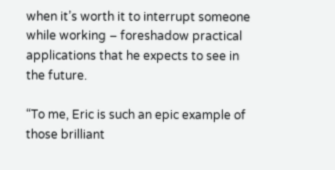when it’s worth it to interrupt someone while working – foreshadow practical applications that he expects to see in the future.

“To me, Eric is such an epic example of those brilliant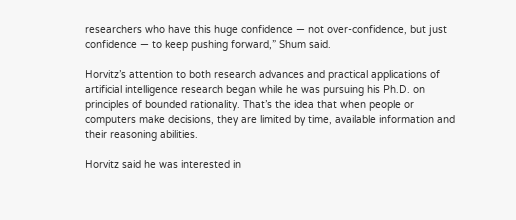researchers who have this huge confidence — not over-confidence, but just confidence — to keep pushing forward,” Shum said.

Horvitz’s attention to both research advances and practical applications of artificial intelligence research began while he was pursuing his Ph.D. on principles of bounded rationality. That’s the idea that when people or computers make decisions, they are limited by time, available information and their reasoning abilities.

Horvitz said he was interested in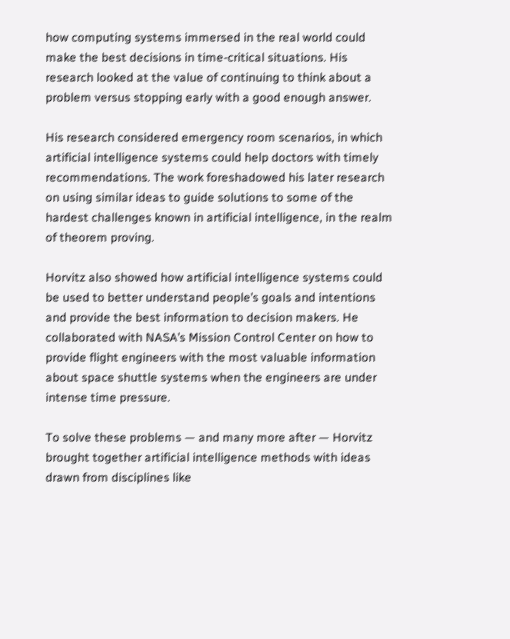how computing systems immersed in the real world could make the best decisions in time-critical situations. His research looked at the value of continuing to think about a problem versus stopping early with a good enough answer.

His research considered emergency room scenarios, in which artificial intelligence systems could help doctors with timely recommendations. The work foreshadowed his later research on using similar ideas to guide solutions to some of the hardest challenges known in artificial intelligence, in the realm of theorem proving.

Horvitz also showed how artificial intelligence systems could be used to better understand people’s goals and intentions and provide the best information to decision makers. He collaborated with NASA’s Mission Control Center on how to provide flight engineers with the most valuable information about space shuttle systems when the engineers are under intense time pressure.

To solve these problems — and many more after — Horvitz brought together artificial intelligence methods with ideas drawn from disciplines like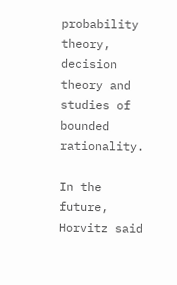probability theory, decision theory and studies of bounded rationality.

In the future, Horvitz said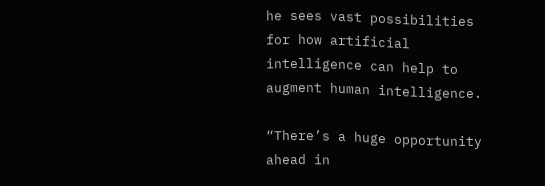he sees vast possibilities for how artificial intelligence can help to augment human intelligence.

“There’s a huge opportunity ahead in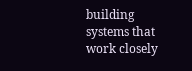building systems that work closely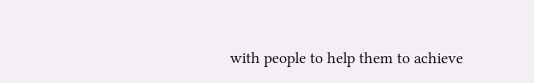with people to help them to achieve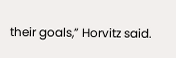their goals,” Horvitz said.